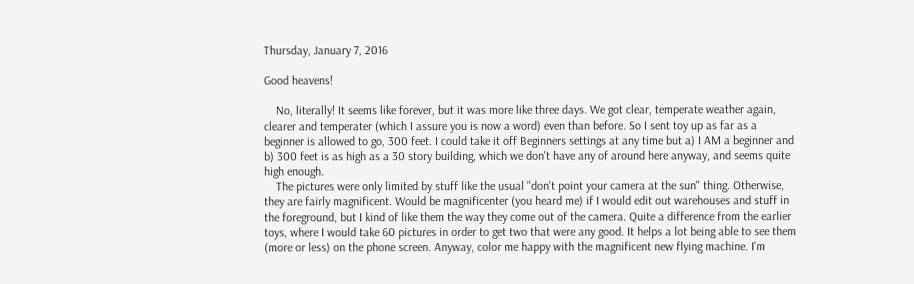Thursday, January 7, 2016

Good heavens!

    No, literally! It seems like forever, but it was more like three days. We got clear, temperate weather again, clearer and temperater (which I assure you is now a word) even than before. So I sent toy up as far as a beginner is allowed to go, 300 feet. I could take it off Beginners settings at any time but a) I AM a beginner and b) 300 feet is as high as a 30 story building, which we don't have any of around here anyway, and seems quite high enough.
    The pictures were only limited by stuff like the usual "don't point your camera at the sun" thing. Otherwise, they are fairly magnificent. Would be magnificenter (you heard me) if I would edit out warehouses and stuff in the foreground, but I kind of like them the way they come out of the camera. Quite a difference from the earlier toys, where I would take 60 pictures in order to get two that were any good. It helps a lot being able to see them (more or less) on the phone screen. Anyway, color me happy with the magnificent new flying machine. I'm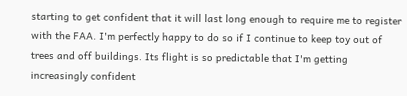starting to get confident that it will last long enough to require me to register with the FAA. I'm perfectly happy to do so if I continue to keep toy out of trees and off buildings. Its flight is so predictable that I'm getting increasingly confident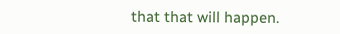that that will happen.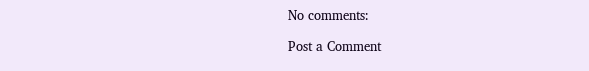No comments:

Post a Comment